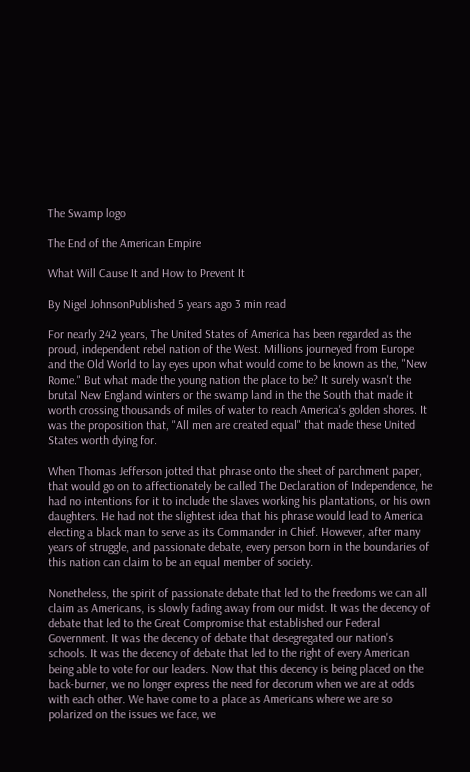The Swamp logo

The End of the American Empire

What Will Cause It and How to Prevent It

By Nigel JohnsonPublished 5 years ago 3 min read

For nearly 242 years, The United States of America has been regarded as the proud, independent rebel nation of the West. Millions journeyed from Europe and the Old World to lay eyes upon what would come to be known as the, "New Rome." But what made the young nation the place to be? It surely wasn't the brutal New England winters or the swamp land in the the South that made it worth crossing thousands of miles of water to reach America's golden shores. It was the proposition that, "All men are created equal" that made these United States worth dying for.

When Thomas Jefferson jotted that phrase onto the sheet of parchment paper, that would go on to affectionately be called The Declaration of Independence, he had no intentions for it to include the slaves working his plantations, or his own daughters. He had not the slightest idea that his phrase would lead to America electing a black man to serve as its Commander in Chief. However, after many years of struggle, and passionate debate, every person born in the boundaries of this nation can claim to be an equal member of society.

Nonetheless, the spirit of passionate debate that led to the freedoms we can all claim as Americans, is slowly fading away from our midst. It was the decency of debate that led to the Great Compromise that established our Federal Government. It was the decency of debate that desegregated our nation's schools. It was the decency of debate that led to the right of every American being able to vote for our leaders. Now that this decency is being placed on the back-burner, we no longer express the need for decorum when we are at odds with each other. We have come to a place as Americans where we are so polarized on the issues we face, we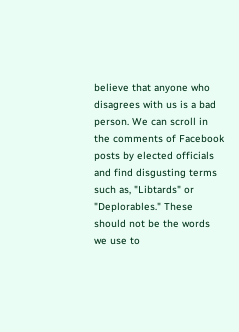believe that anyone who disagrees with us is a bad person. We can scroll in the comments of Facebook posts by elected officials and find disgusting terms such as, "Libtards" or "Deplorables." These should not be the words we use to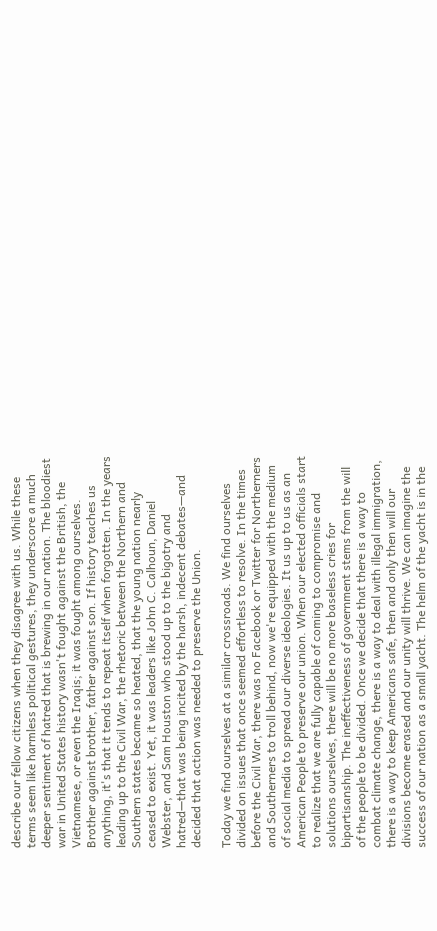describe our fellow citizens when they disagree with us. While these terms seem like harmless political gestures, they underscore a much deeper sentiment of hatred that is brewing in our nation. The bloodiest war in United States history wasn't fought against the British, the Vietnamese, or even the Iraqis; it was fought among ourselves. Brother against brother, father against son. If history teaches us anything, it's that it tends to repeat itself when forgotten. In the years leading up to the Civil War, the rhetoric between the Northern and Southern states became so heated, that the young nation nearly ceased to exist. Yet, it was leaders like John C. Calhoun, Daniel Webster, and Sam Houston who stood up to the bigotry and hatred—that was being incited by the harsh, indecent debates—and decided that action was needed to preserve the Union.

Today we find ourselves at a similar crossroads. We find ourselves divided on issues that once seemed effortless to resolve. In the times before the Civil War, there was no Facebook or Twitter for Northerners and Southerners to troll behind, now we're equipped with the medium of social media to spread our diverse ideologies. It us up to us as an American People to preserve our union. When our elected officials start to realize that we are fully capable of coming to compromise and solutions ourselves, there will be no more baseless cries for bipartisanship. The ineffectiveness of government stems from the will of the people to be divided. Once we decide that there is a way to combat climate change, there is a way to deal with illegal immigration, there is a way to keep Americans safe, then and only then will our divisions become erased and our unity will thrive. We can imagine the success of our nation as a small yacht. The helm of the yacht is in the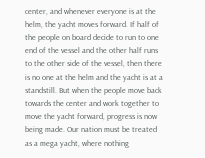center, and whenever everyone is at the helm, the yacht moves forward. If half of the people on board decide to run to one end of the vessel and the other half runs to the other side of the vessel, then there is no one at the helm and the yacht is at a standstill. But when the people move back towards the center and work together to move the yacht forward, progress is now being made. Our nation must be treated as a mega yacht, where nothing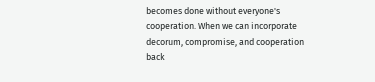becomes done without everyone's cooperation. When we can incorporate decorum, compromise, and cooperation back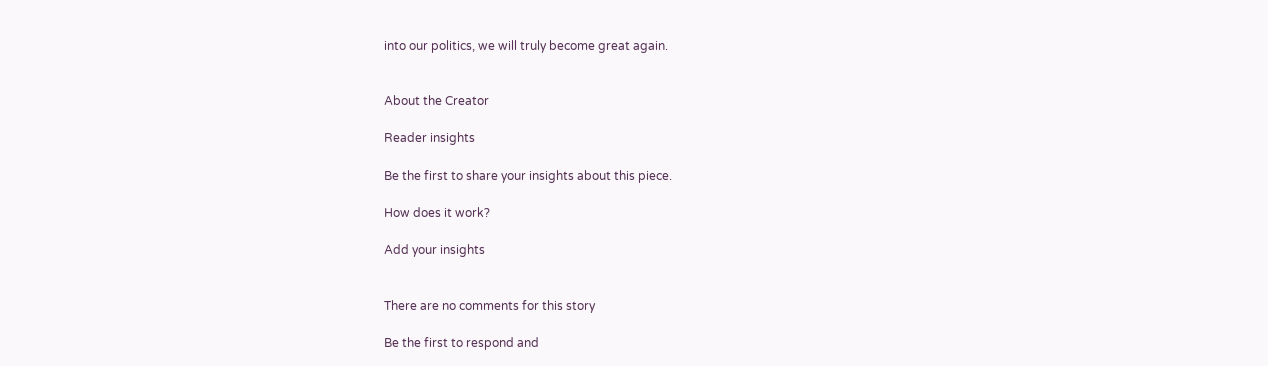into our politics, we will truly become great again.


About the Creator

Reader insights

Be the first to share your insights about this piece.

How does it work?

Add your insights


There are no comments for this story

Be the first to respond and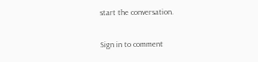start the conversation.

Sign in to comment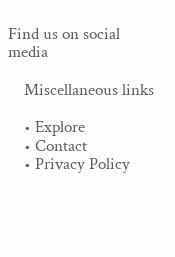Find us on social media

    Miscellaneous links

    • Explore
    • Contact
    • Privacy Policy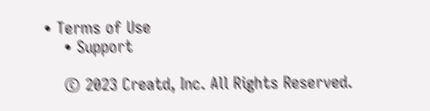• Terms of Use
    • Support

    © 2023 Creatd, Inc. All Rights Reserved.